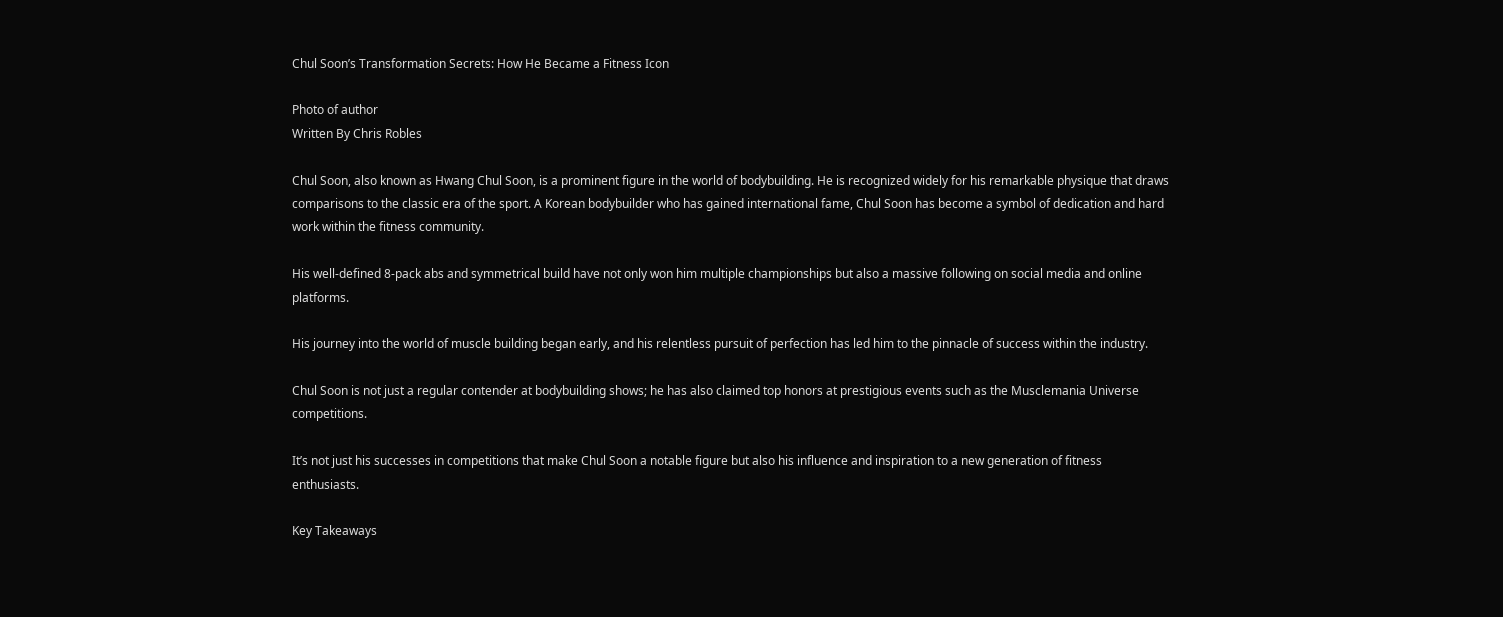Chul Soon’s Transformation Secrets: How He Became a Fitness Icon

Photo of author
Written By Chris Robles

Chul Soon, also known as Hwang Chul Soon, is a prominent figure in the world of bodybuilding. He is recognized widely for his remarkable physique that draws comparisons to the classic era of the sport. A Korean bodybuilder who has gained international fame, Chul Soon has become a symbol of dedication and hard work within the fitness community.

His well-defined 8-pack abs and symmetrical build have not only won him multiple championships but also a massive following on social media and online platforms.

His journey into the world of muscle building began early, and his relentless pursuit of perfection has led him to the pinnacle of success within the industry.

Chul Soon is not just a regular contender at bodybuilding shows; he has also claimed top honors at prestigious events such as the Musclemania Universe competitions.

It’s not just his successes in competitions that make Chul Soon a notable figure but also his influence and inspiration to a new generation of fitness enthusiasts.

Key Takeaways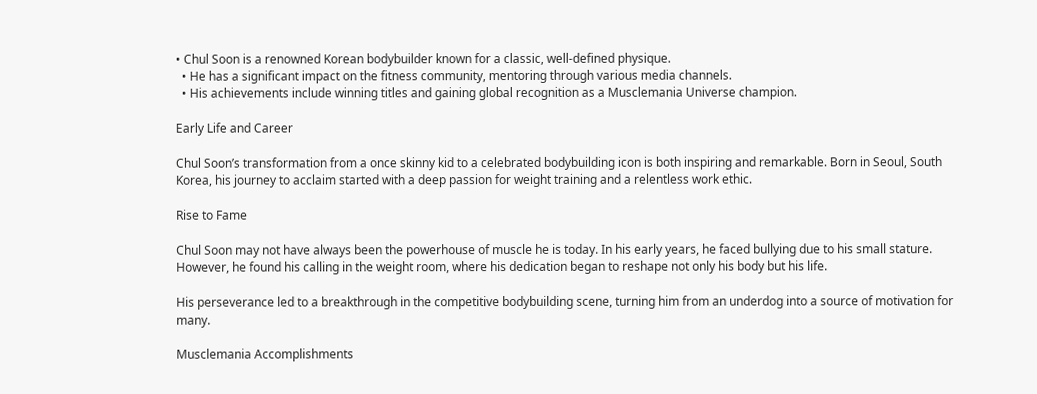• Chul Soon is a renowned Korean bodybuilder known for a classic, well-defined physique.
  • He has a significant impact on the fitness community, mentoring through various media channels.
  • His achievements include winning titles and gaining global recognition as a Musclemania Universe champion.

Early Life and Career

Chul Soon’s transformation from a once skinny kid to a celebrated bodybuilding icon is both inspiring and remarkable. Born in Seoul, South Korea, his journey to acclaim started with a deep passion for weight training and a relentless work ethic.

Rise to Fame

Chul Soon may not have always been the powerhouse of muscle he is today. In his early years, he faced bullying due to his small stature. However, he found his calling in the weight room, where his dedication began to reshape not only his body but his life.

His perseverance led to a breakthrough in the competitive bodybuilding scene, turning him from an underdog into a source of motivation for many.

Musclemania Accomplishments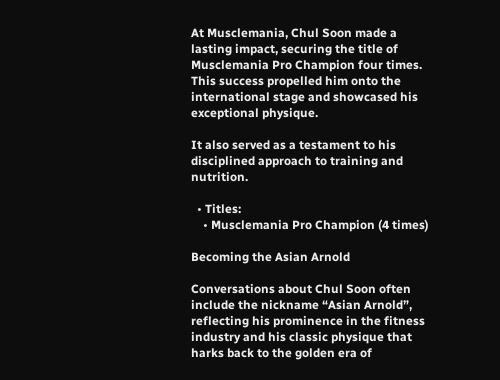At Musclemania, Chul Soon made a lasting impact, securing the title of Musclemania Pro Champion four times. This success propelled him onto the international stage and showcased his exceptional physique.

It also served as a testament to his disciplined approach to training and nutrition.

  • Titles:
    • Musclemania Pro Champion (4 times)

Becoming the Asian Arnold

Conversations about Chul Soon often include the nickname “Asian Arnold”, reflecting his prominence in the fitness industry and his classic physique that harks back to the golden era of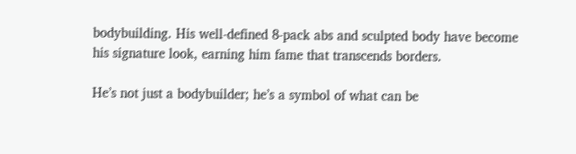bodybuilding. His well-defined 8-pack abs and sculpted body have become his signature look, earning him fame that transcends borders.

He’s not just a bodybuilder; he’s a symbol of what can be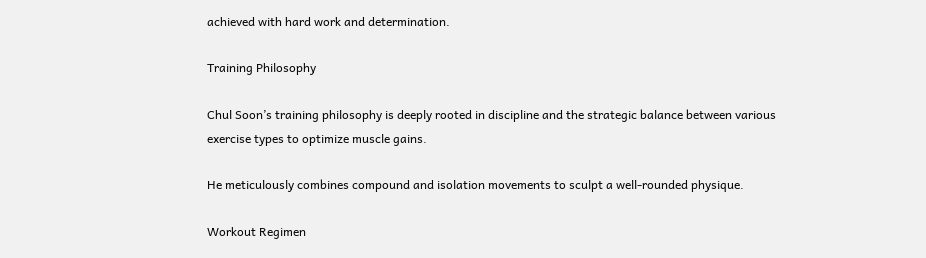achieved with hard work and determination.

Training Philosophy

Chul Soon’s training philosophy is deeply rooted in discipline and the strategic balance between various exercise types to optimize muscle gains.

He meticulously combines compound and isolation movements to sculpt a well-rounded physique.

Workout Regimen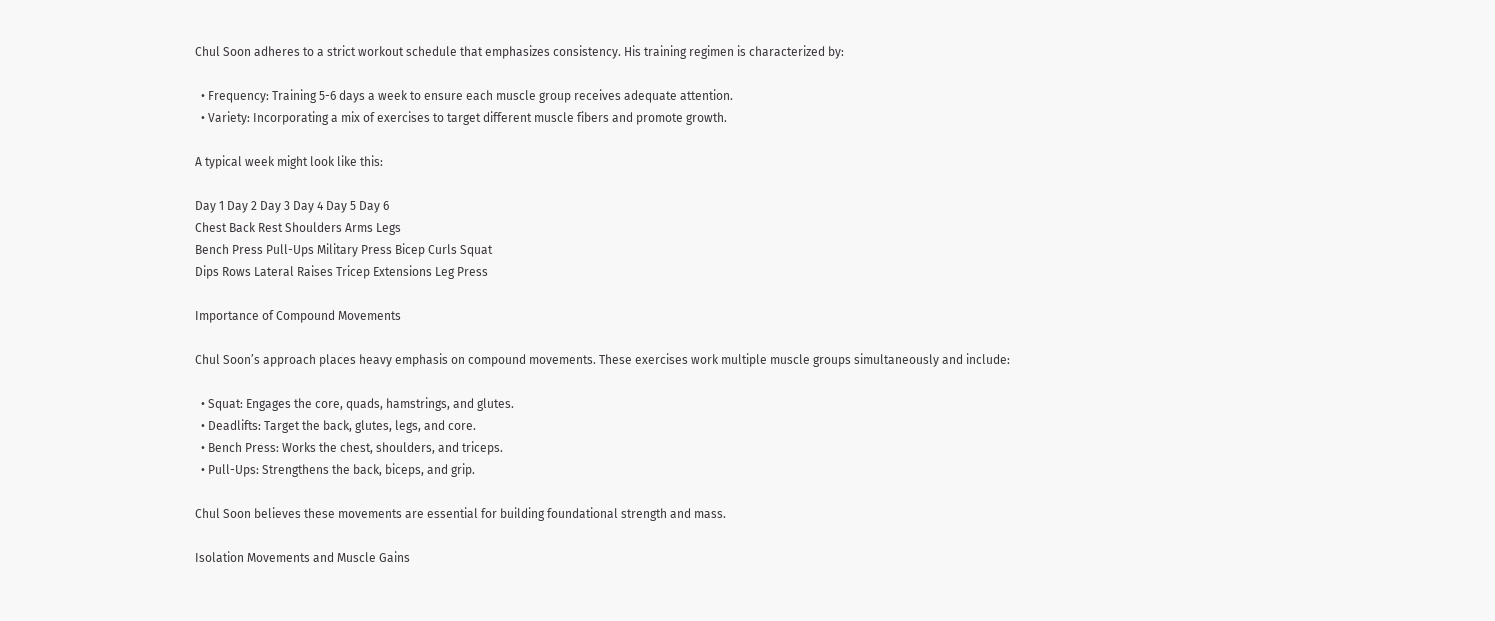Chul Soon adheres to a strict workout schedule that emphasizes consistency. His training regimen is characterized by:

  • Frequency: Training 5-6 days a week to ensure each muscle group receives adequate attention.
  • Variety: Incorporating a mix of exercises to target different muscle fibers and promote growth.

A typical week might look like this:

Day 1 Day 2 Day 3 Day 4 Day 5 Day 6
Chest Back Rest Shoulders Arms Legs
Bench Press Pull-Ups Military Press Bicep Curls Squat
Dips Rows Lateral Raises Tricep Extensions Leg Press

Importance of Compound Movements

Chul Soon’s approach places heavy emphasis on compound movements. These exercises work multiple muscle groups simultaneously and include:

  • Squat: Engages the core, quads, hamstrings, and glutes.
  • Deadlifts: Target the back, glutes, legs, and core.
  • Bench Press: Works the chest, shoulders, and triceps.
  • Pull-Ups: Strengthens the back, biceps, and grip.

Chul Soon believes these movements are essential for building foundational strength and mass.

Isolation Movements and Muscle Gains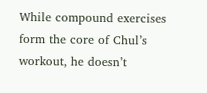While compound exercises form the core of Chul’s workout, he doesn’t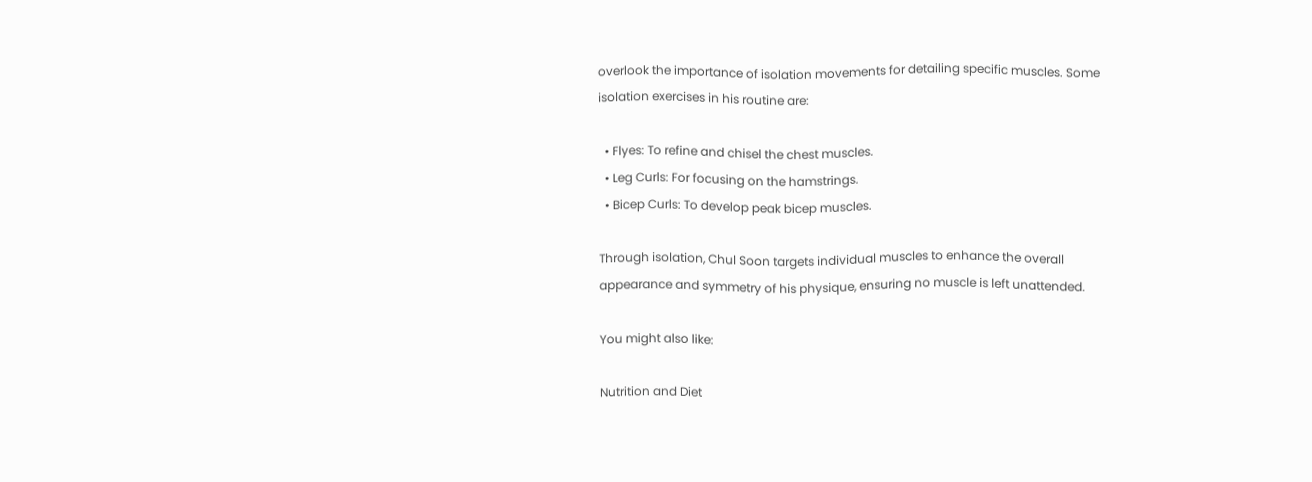overlook the importance of isolation movements for detailing specific muscles. Some isolation exercises in his routine are:

  • Flyes: To refine and chisel the chest muscles.
  • Leg Curls: For focusing on the hamstrings.
  • Bicep Curls: To develop peak bicep muscles.

Through isolation, Chul Soon targets individual muscles to enhance the overall appearance and symmetry of his physique, ensuring no muscle is left unattended.

You might also like:

Nutrition and Diet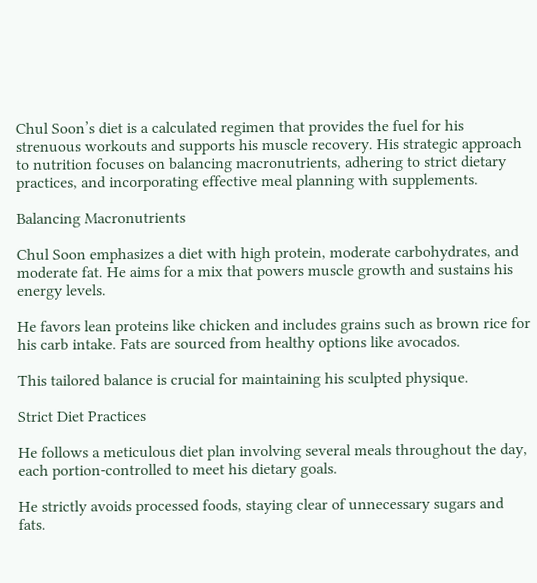Chul Soon’s diet is a calculated regimen that provides the fuel for his strenuous workouts and supports his muscle recovery. His strategic approach to nutrition focuses on balancing macronutrients, adhering to strict dietary practices, and incorporating effective meal planning with supplements.

Balancing Macronutrients

Chul Soon emphasizes a diet with high protein, moderate carbohydrates, and moderate fat. He aims for a mix that powers muscle growth and sustains his energy levels.

He favors lean proteins like chicken and includes grains such as brown rice for his carb intake. Fats are sourced from healthy options like avocados.

This tailored balance is crucial for maintaining his sculpted physique.

Strict Diet Practices

He follows a meticulous diet plan involving several meals throughout the day, each portion-controlled to meet his dietary goals.

He strictly avoids processed foods, staying clear of unnecessary sugars and fats.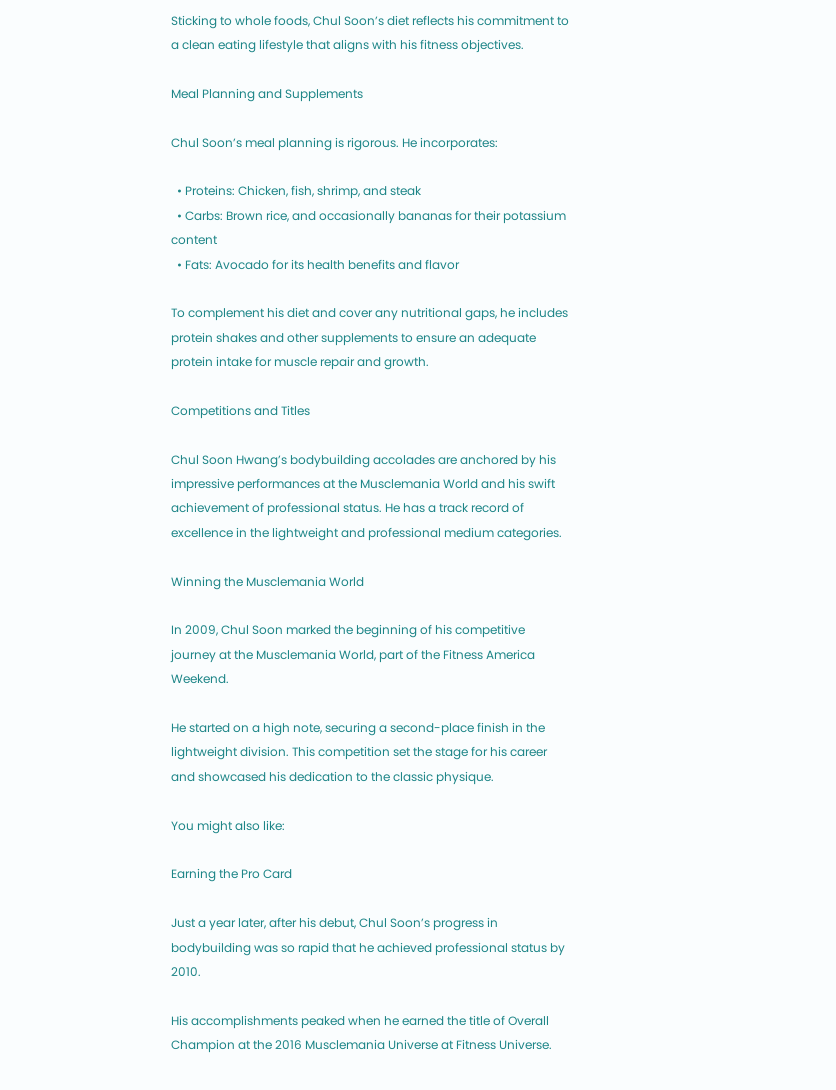Sticking to whole foods, Chul Soon’s diet reflects his commitment to a clean eating lifestyle that aligns with his fitness objectives.

Meal Planning and Supplements

Chul Soon’s meal planning is rigorous. He incorporates:

  • Proteins: Chicken, fish, shrimp, and steak
  • Carbs: Brown rice, and occasionally bananas for their potassium content
  • Fats: Avocado for its health benefits and flavor

To complement his diet and cover any nutritional gaps, he includes protein shakes and other supplements to ensure an adequate protein intake for muscle repair and growth.

Competitions and Titles

Chul Soon Hwang’s bodybuilding accolades are anchored by his impressive performances at the Musclemania World and his swift achievement of professional status. He has a track record of excellence in the lightweight and professional medium categories.

Winning the Musclemania World

In 2009, Chul Soon marked the beginning of his competitive journey at the Musclemania World, part of the Fitness America Weekend.

He started on a high note, securing a second-place finish in the lightweight division. This competition set the stage for his career and showcased his dedication to the classic physique.

You might also like:

Earning the Pro Card

Just a year later, after his debut, Chul Soon’s progress in bodybuilding was so rapid that he achieved professional status by 2010.

His accomplishments peaked when he earned the title of Overall Champion at the 2016 Musclemania Universe at Fitness Universe.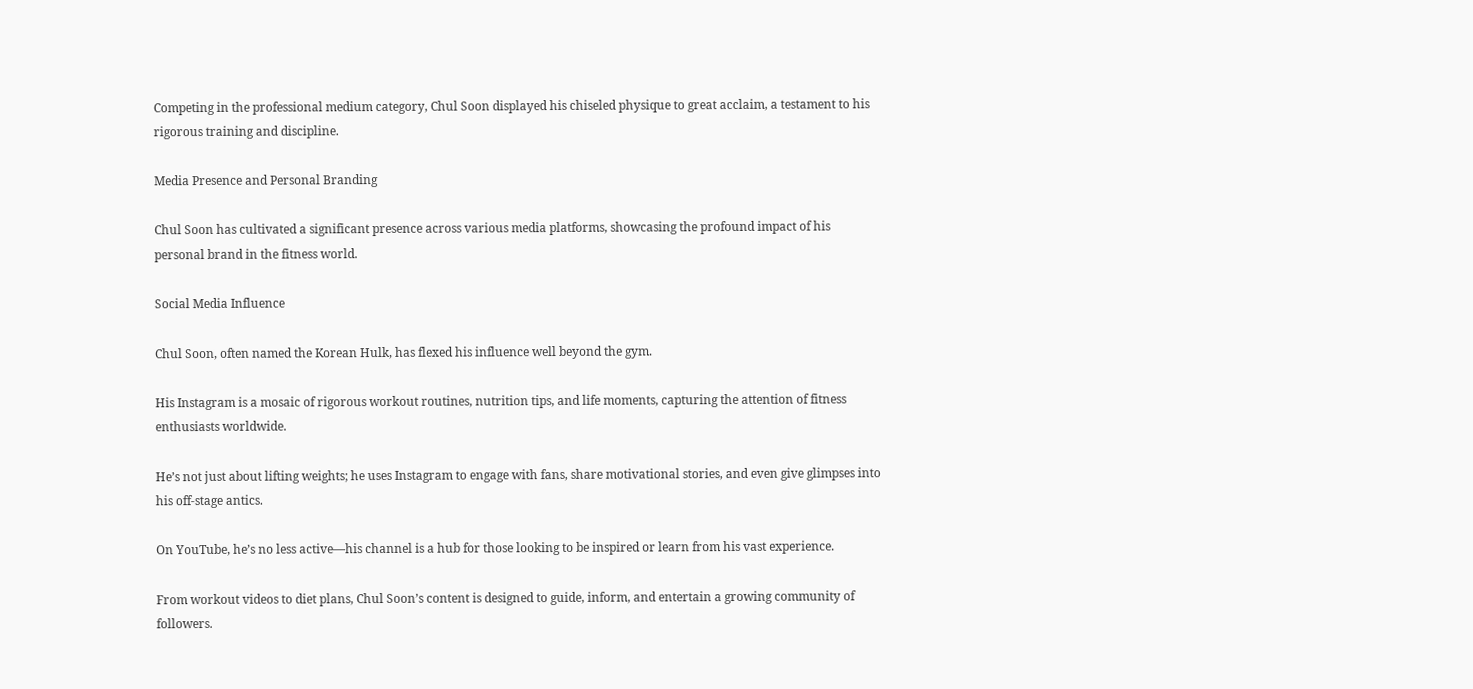Competing in the professional medium category, Chul Soon displayed his chiseled physique to great acclaim, a testament to his rigorous training and discipline.

Media Presence and Personal Branding

Chul Soon has cultivated a significant presence across various media platforms, showcasing the profound impact of his personal brand in the fitness world.

Social Media Influence

Chul Soon, often named the Korean Hulk, has flexed his influence well beyond the gym.

His Instagram is a mosaic of rigorous workout routines, nutrition tips, and life moments, capturing the attention of fitness enthusiasts worldwide.

He’s not just about lifting weights; he uses Instagram to engage with fans, share motivational stories, and even give glimpses into his off-stage antics.

On YouTube, he’s no less active—his channel is a hub for those looking to be inspired or learn from his vast experience.

From workout videos to diet plans, Chul Soon’s content is designed to guide, inform, and entertain a growing community of followers.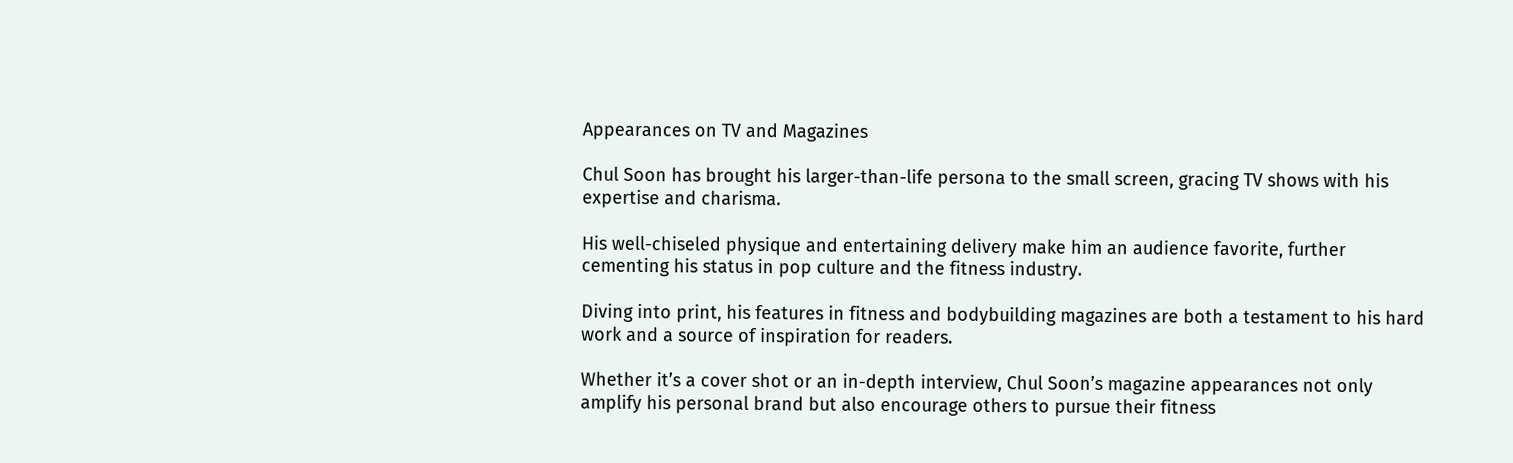Appearances on TV and Magazines

Chul Soon has brought his larger-than-life persona to the small screen, gracing TV shows with his expertise and charisma.

His well-chiseled physique and entertaining delivery make him an audience favorite, further cementing his status in pop culture and the fitness industry.

Diving into print, his features in fitness and bodybuilding magazines are both a testament to his hard work and a source of inspiration for readers.

Whether it’s a cover shot or an in-depth interview, Chul Soon’s magazine appearances not only amplify his personal brand but also encourage others to pursue their fitness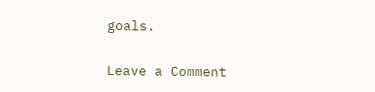goals.

Leave a Comment